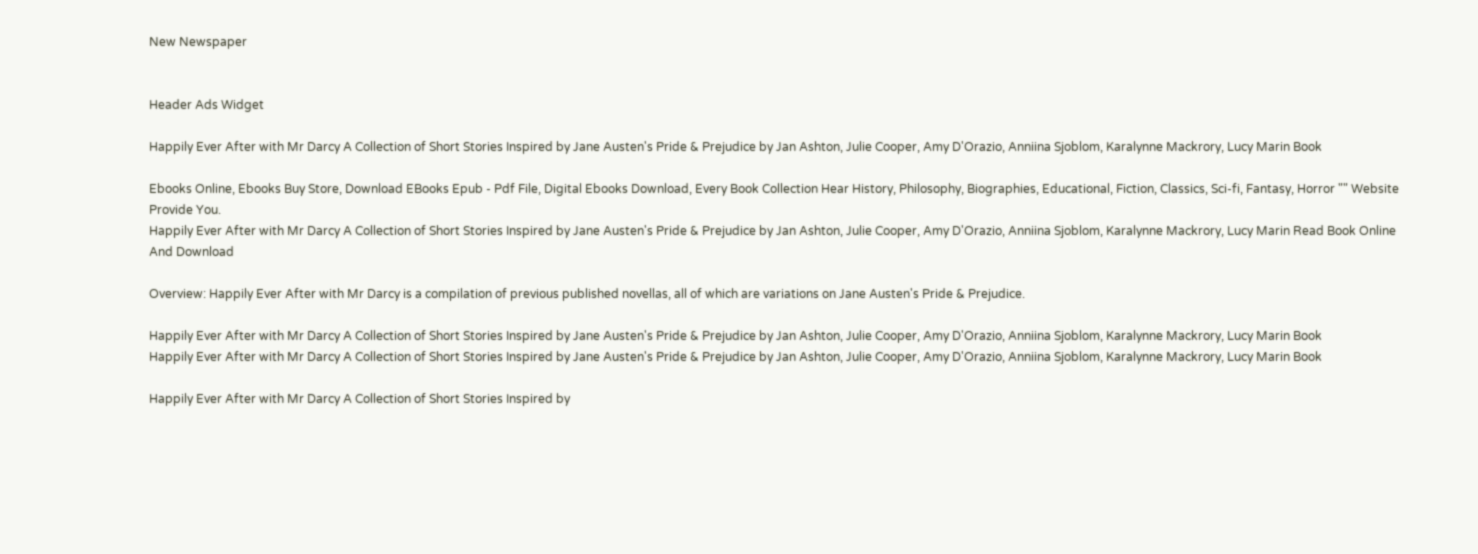New Newspaper


Header Ads Widget

Happily Ever After with Mr Darcy A Collection of Short Stories Inspired by Jane Austen's Pride & Prejudice by Jan Ashton, Julie Cooper, Amy D'Orazio, Anniina Sjoblom, Karalynne Mackrory, Lucy Marin Book

Ebooks Online, Ebooks Buy Store, Download EBooks Epub - Pdf File, Digital Ebooks Download, Every Book Collection Hear History, Philosophy, Biographies, Educational, Fiction, Classics, Sci-fi, Fantasy, Horror "" Website Provide You.
Happily Ever After with Mr Darcy A Collection of Short Stories Inspired by Jane Austen's Pride & Prejudice by Jan Ashton, Julie Cooper, Amy D'Orazio, Anniina Sjoblom, Karalynne Mackrory, Lucy Marin Read Book Online And Download

Overview: Happily Ever After with Mr Darcy is a compilation of previous published novellas, all of which are variations on Jane Austen's Pride & Prejudice.

Happily Ever After with Mr Darcy A Collection of Short Stories Inspired by Jane Austen's Pride & Prejudice by Jan Ashton, Julie Cooper, Amy D'Orazio, Anniina Sjoblom, Karalynne Mackrory, Lucy Marin Book
Happily Ever After with Mr Darcy A Collection of Short Stories Inspired by Jane Austen's Pride & Prejudice by Jan Ashton, Julie Cooper, Amy D'Orazio, Anniina Sjoblom, Karalynne Mackrory, Lucy Marin Book

Happily Ever After with Mr Darcy A Collection of Short Stories Inspired by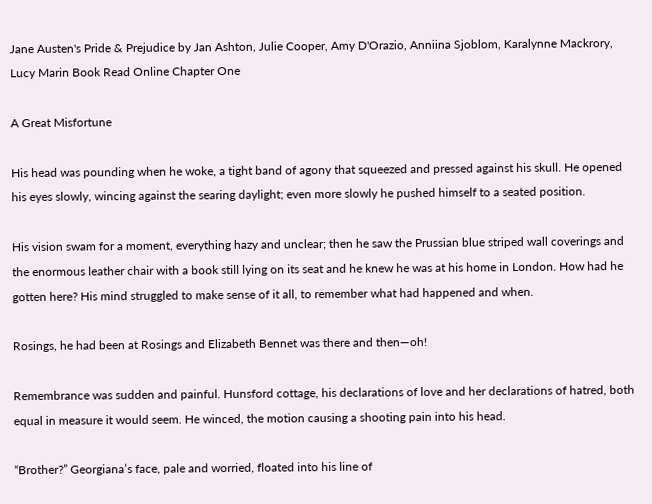Jane Austen's Pride & Prejudice by Jan Ashton, Julie Cooper, Amy D'Orazio, Anniina Sjoblom, Karalynne Mackrory, Lucy Marin Book Read Online Chapter One

A Great Misfortune

His head was pounding when he woke, a tight band of agony that squeezed and pressed against his skull. He opened his eyes slowly, wincing against the searing daylight; even more slowly he pushed himself to a seated position.

His vision swam for a moment, everything hazy and unclear; then he saw the Prussian blue striped wall coverings and the enormous leather chair with a book still lying on its seat and he knew he was at his home in London. How had he gotten here? His mind struggled to make sense of it all, to remember what had happened and when.

Rosings, he had been at Rosings and Elizabeth Bennet was there and then—oh!

Remembrance was sudden and painful. Hunsford cottage, his declarations of love and her declarations of hatred, both equal in measure it would seem. He winced, the motion causing a shooting pain into his head.

“Brother?” Georgiana’s face, pale and worried, floated into his line of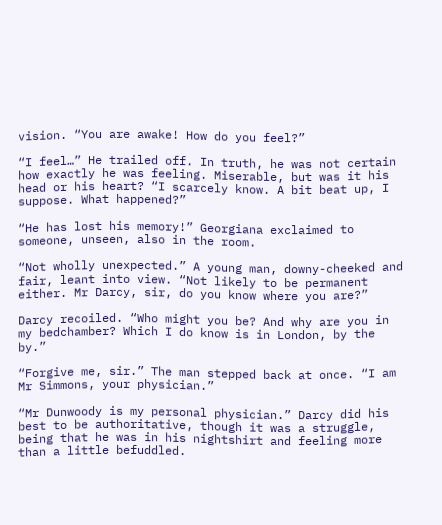vision. “You are awake! How do you feel?”

“I feel…” He trailed off. In truth, he was not certain how exactly he was feeling. Miserable, but was it his head or his heart? “I scarcely know. A bit beat up, I suppose. What happened?”

“He has lost his memory!” Georgiana exclaimed to someone, unseen, also in the room.

“Not wholly unexpected.” A young man, downy-cheeked and fair, leant into view. “Not likely to be permanent either. Mr Darcy, sir, do you know where you are?”

Darcy recoiled. “Who might you be? And why are you in my bedchamber? Which I do know is in London, by the by.”

“Forgive me, sir.” The man stepped back at once. “I am Mr Simmons, your physician.”

“Mr Dunwoody is my personal physician.” Darcy did his best to be authoritative, though it was a struggle, being that he was in his nightshirt and feeling more than a little befuddled.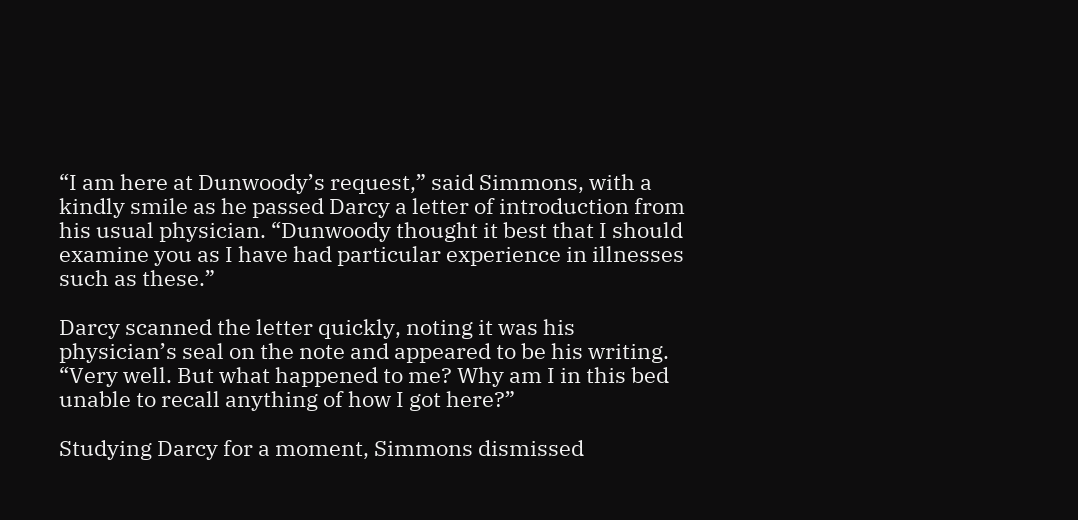“I am here at Dunwoody’s request,” said Simmons, with a kindly smile as he passed Darcy a letter of introduction from his usual physician. “Dunwoody thought it best that I should examine you as I have had particular experience in illnesses such as these.”

Darcy scanned the letter quickly, noting it was his physician’s seal on the note and appeared to be his writing. “Very well. But what happened to me? Why am I in this bed unable to recall anything of how I got here?”

Studying Darcy for a moment, Simmons dismissed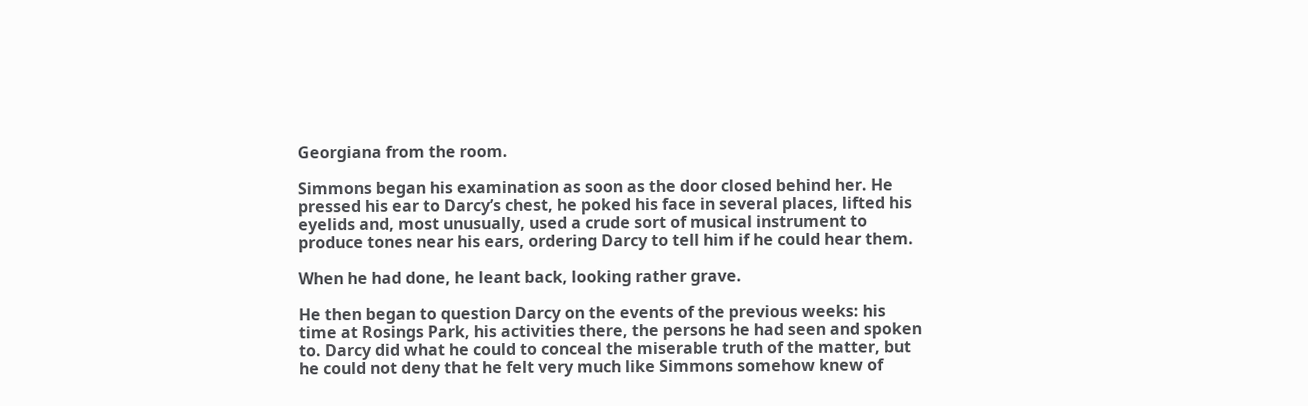Georgiana from the room.

Simmons began his examination as soon as the door closed behind her. He pressed his ear to Darcy’s chest, he poked his face in several places, lifted his eyelids and, most unusually, used a crude sort of musical instrument to produce tones near his ears, ordering Darcy to tell him if he could hear them.

When he had done, he leant back, looking rather grave.

He then began to question Darcy on the events of the previous weeks: his time at Rosings Park, his activities there, the persons he had seen and spoken to. Darcy did what he could to conceal the miserable truth of the matter, but he could not deny that he felt very much like Simmons somehow knew of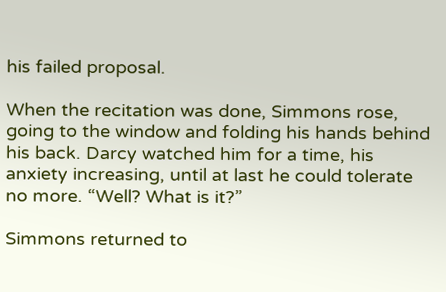his failed proposal.

When the recitation was done, Simmons rose, going to the window and folding his hands behind his back. Darcy watched him for a time, his anxiety increasing, until at last he could tolerate no more. “Well? What is it?”

Simmons returned to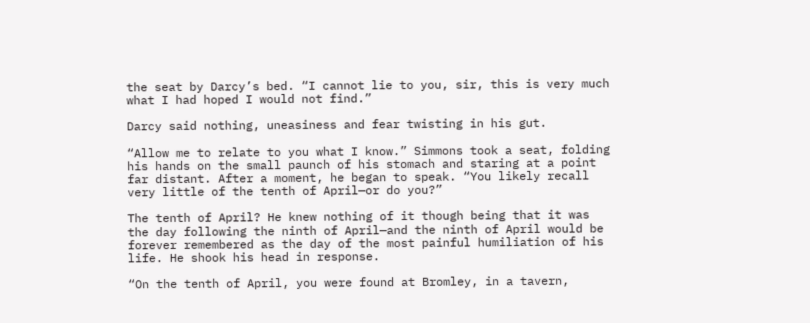the seat by Darcy’s bed. “I cannot lie to you, sir, this is very much what I had hoped I would not find.”

Darcy said nothing, uneasiness and fear twisting in his gut.

“Allow me to relate to you what I know.” Simmons took a seat, folding his hands on the small paunch of his stomach and staring at a point far distant. After a moment, he began to speak. “You likely recall very little of the tenth of April—or do you?”

The tenth of April? He knew nothing of it though being that it was the day following the ninth of April—and the ninth of April would be forever remembered as the day of the most painful humiliation of his life. He shook his head in response.

“On the tenth of April, you were found at Bromley, in a tavern,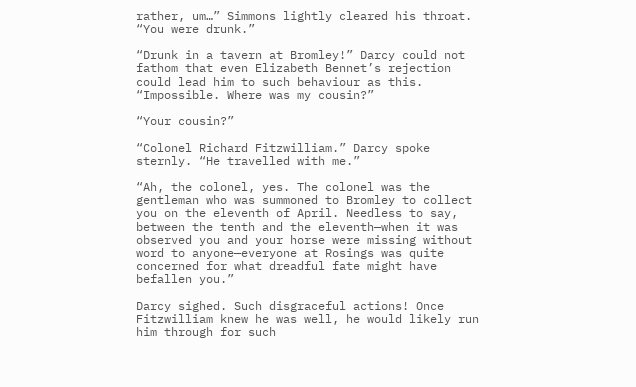rather, um…” Simmons lightly cleared his throat. “You were drunk.”

“Drunk in a tavern at Bromley!” Darcy could not fathom that even Elizabeth Bennet’s rejection could lead him to such behaviour as this. “Impossible. Where was my cousin?”

“Your cousin?”

“Colonel Richard Fitzwilliam.” Darcy spoke sternly. “He travelled with me.”

“Ah, the colonel, yes. The colonel was the gentleman who was summoned to Bromley to collect you on the eleventh of April. Needless to say, between the tenth and the eleventh—when it was observed you and your horse were missing without word to anyone—everyone at Rosings was quite concerned for what dreadful fate might have befallen you.”

Darcy sighed. Such disgraceful actions! Once Fitzwilliam knew he was well, he would likely run him through for such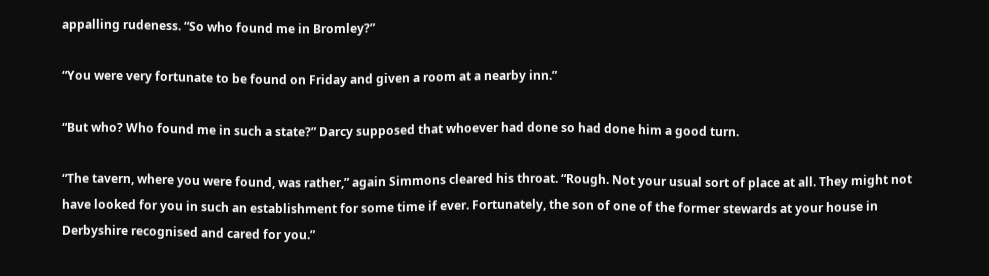appalling rudeness. “So who found me in Bromley?”

“You were very fortunate to be found on Friday and given a room at a nearby inn.”

“But who? Who found me in such a state?” Darcy supposed that whoever had done so had done him a good turn.

“The tavern, where you were found, was rather,” again Simmons cleared his throat. “Rough. Not your usual sort of place at all. They might not have looked for you in such an establishment for some time if ever. Fortunately, the son of one of the former stewards at your house in Derbyshire recognised and cared for you.”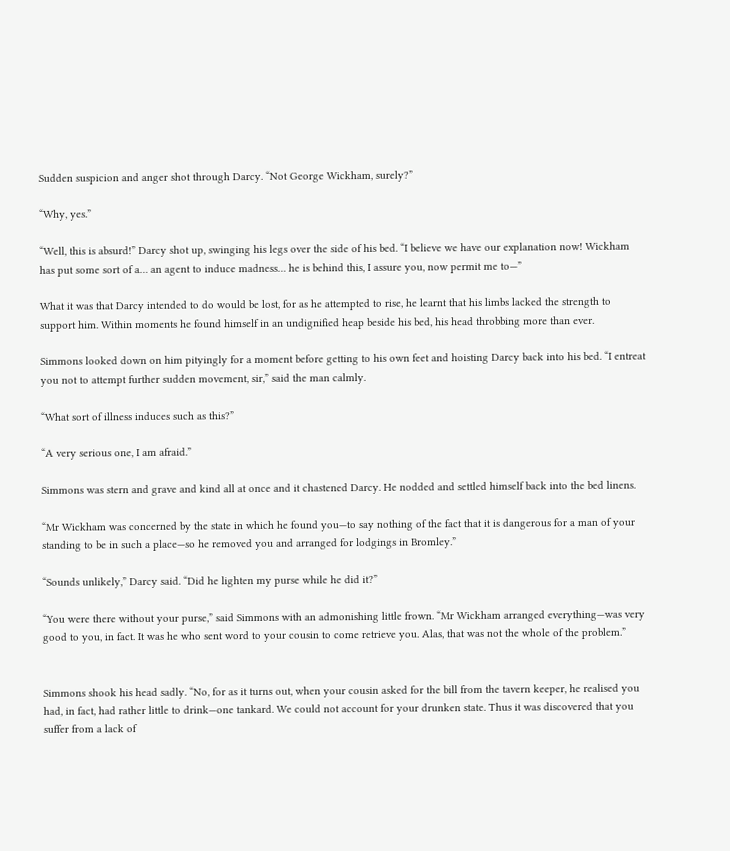Sudden suspicion and anger shot through Darcy. “Not George Wickham, surely?”

“Why, yes.”

“Well, this is absurd!” Darcy shot up, swinging his legs over the side of his bed. “I believe we have our explanation now! Wickham has put some sort of a… an agent to induce madness… he is behind this, I assure you, now permit me to—”

What it was that Darcy intended to do would be lost, for as he attempted to rise, he learnt that his limbs lacked the strength to support him. Within moments he found himself in an undignified heap beside his bed, his head throbbing more than ever.

Simmons looked down on him pityingly for a moment before getting to his own feet and hoisting Darcy back into his bed. “I entreat you not to attempt further sudden movement, sir,” said the man calmly.

“What sort of illness induces such as this?”

“A very serious one, I am afraid.”

Simmons was stern and grave and kind all at once and it chastened Darcy. He nodded and settled himself back into the bed linens.

“Mr Wickham was concerned by the state in which he found you—to say nothing of the fact that it is dangerous for a man of your standing to be in such a place—so he removed you and arranged for lodgings in Bromley.”

“Sounds unlikely,” Darcy said. “Did he lighten my purse while he did it?”

“You were there without your purse,” said Simmons with an admonishing little frown. “Mr Wickham arranged everything—was very good to you, in fact. It was he who sent word to your cousin to come retrieve you. Alas, that was not the whole of the problem.”


Simmons shook his head sadly. “No, for as it turns out, when your cousin asked for the bill from the tavern keeper, he realised you had, in fact, had rather little to drink—one tankard. We could not account for your drunken state. Thus it was discovered that you suffer from a lack of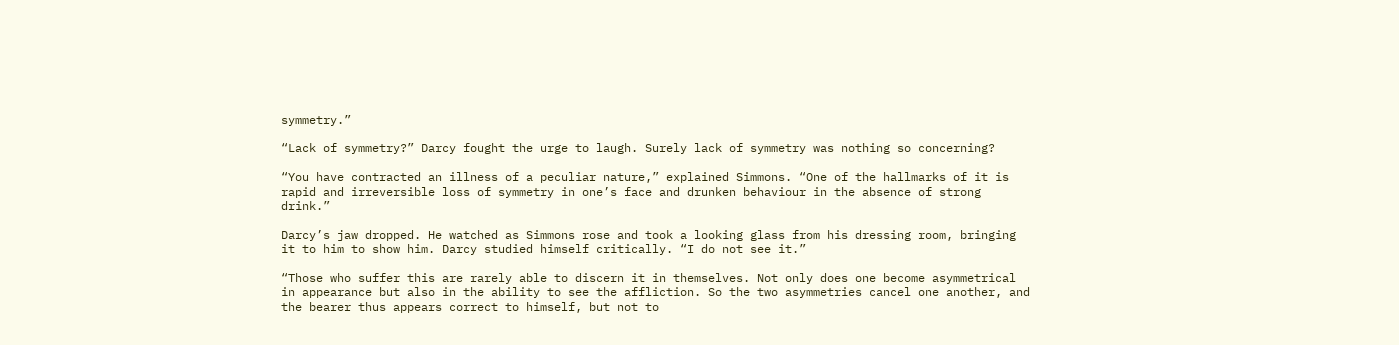symmetry.”

“Lack of symmetry?” Darcy fought the urge to laugh. Surely lack of symmetry was nothing so concerning?

“You have contracted an illness of a peculiar nature,” explained Simmons. “One of the hallmarks of it is rapid and irreversible loss of symmetry in one’s face and drunken behaviour in the absence of strong drink.”

Darcy’s jaw dropped. He watched as Simmons rose and took a looking glass from his dressing room, bringing it to him to show him. Darcy studied himself critically. “I do not see it.”

“Those who suffer this are rarely able to discern it in themselves. Not only does one become asymmetrical in appearance but also in the ability to see the affliction. So the two asymmetries cancel one another, and the bearer thus appears correct to himself, but not to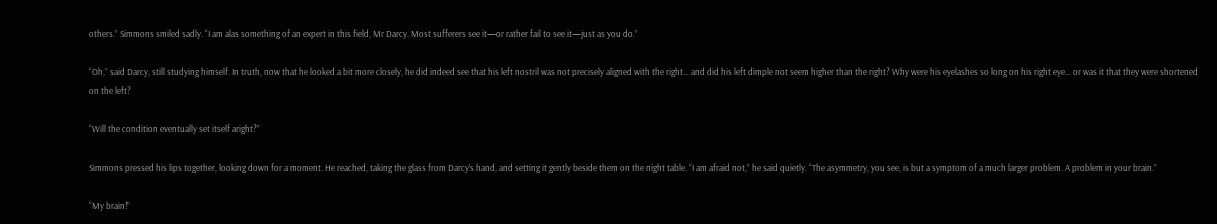others.” Simmons smiled sadly. “I am alas something of an expert in this field, Mr Darcy. Most sufferers see it—or rather fail to see it—just as you do.”

“Oh,” said Darcy, still studying himself. In truth, now that he looked a bit more closely, he did indeed see that his left nostril was not precisely aligned with the right… and did his left dimple not seem higher than the right? Why were his eyelashes so long on his right eye… or was it that they were shortened on the left?

“Will the condition eventually set itself aright?”

Simmons pressed his lips together, looking down for a moment. He reached, taking the glass from Darcy’s hand, and setting it gently beside them on the night table. “I am afraid not,” he said quietly. “The asymmetry, you see, is but a symptom of a much larger problem. A problem in your brain.”

“My brain!”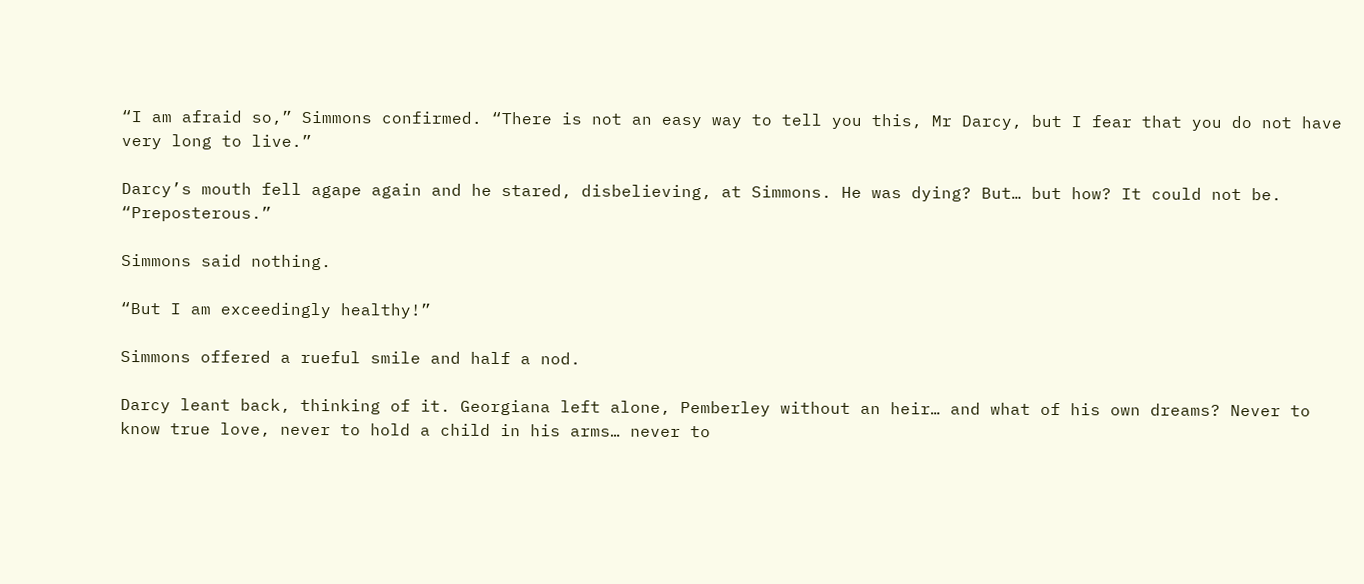“I am afraid so,” Simmons confirmed. “There is not an easy way to tell you this, Mr Darcy, but I fear that you do not have very long to live.”

Darcy’s mouth fell agape again and he stared, disbelieving, at Simmons. He was dying? But… but how? It could not be. “Preposterous.”

Simmons said nothing.

“But I am exceedingly healthy!”

Simmons offered a rueful smile and half a nod.

Darcy leant back, thinking of it. Georgiana left alone, Pemberley without an heir… and what of his own dreams? Never to know true love, never to hold a child in his arms… never to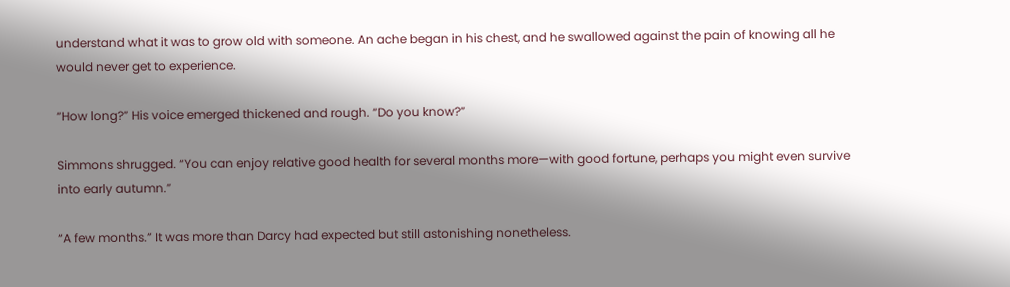understand what it was to grow old with someone. An ache began in his chest, and he swallowed against the pain of knowing all he would never get to experience.

“How long?” His voice emerged thickened and rough. “Do you know?”

Simmons shrugged. “You can enjoy relative good health for several months more—with good fortune, perhaps you might even survive into early autumn.”

“A few months.” It was more than Darcy had expected but still astonishing nonetheless.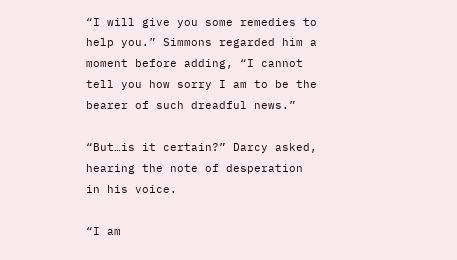“I will give you some remedies to help you.” Simmons regarded him a moment before adding, “I cannot tell you how sorry I am to be the bearer of such dreadful news.”

“But…is it certain?” Darcy asked, hearing the note of desperation in his voice.

“I am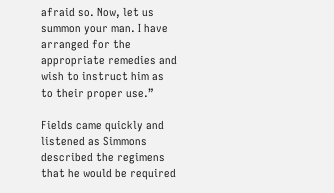afraid so. Now, let us summon your man. I have arranged for the appropriate remedies and wish to instruct him as to their proper use.”

Fields came quickly and listened as Simmons described the regimens that he would be required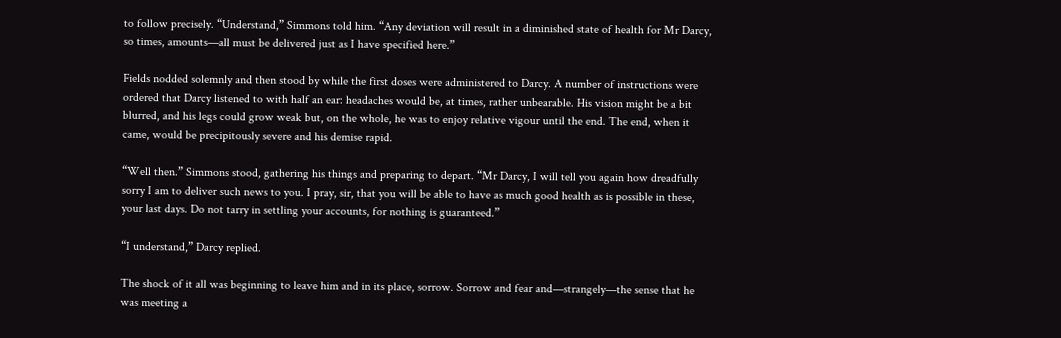to follow precisely. “Understand,” Simmons told him. “Any deviation will result in a diminished state of health for Mr Darcy, so times, amounts—all must be delivered just as I have specified here.”

Fields nodded solemnly and then stood by while the first doses were administered to Darcy. A number of instructions were ordered that Darcy listened to with half an ear: headaches would be, at times, rather unbearable. His vision might be a bit blurred, and his legs could grow weak but, on the whole, he was to enjoy relative vigour until the end. The end, when it came, would be precipitously severe and his demise rapid.

“Well then.” Simmons stood, gathering his things and preparing to depart. “Mr Darcy, I will tell you again how dreadfully sorry I am to deliver such news to you. I pray, sir, that you will be able to have as much good health as is possible in these, your last days. Do not tarry in settling your accounts, for nothing is guaranteed.”

“I understand,” Darcy replied.

The shock of it all was beginning to leave him and in its place, sorrow. Sorrow and fear and—strangely—the sense that he was meeting a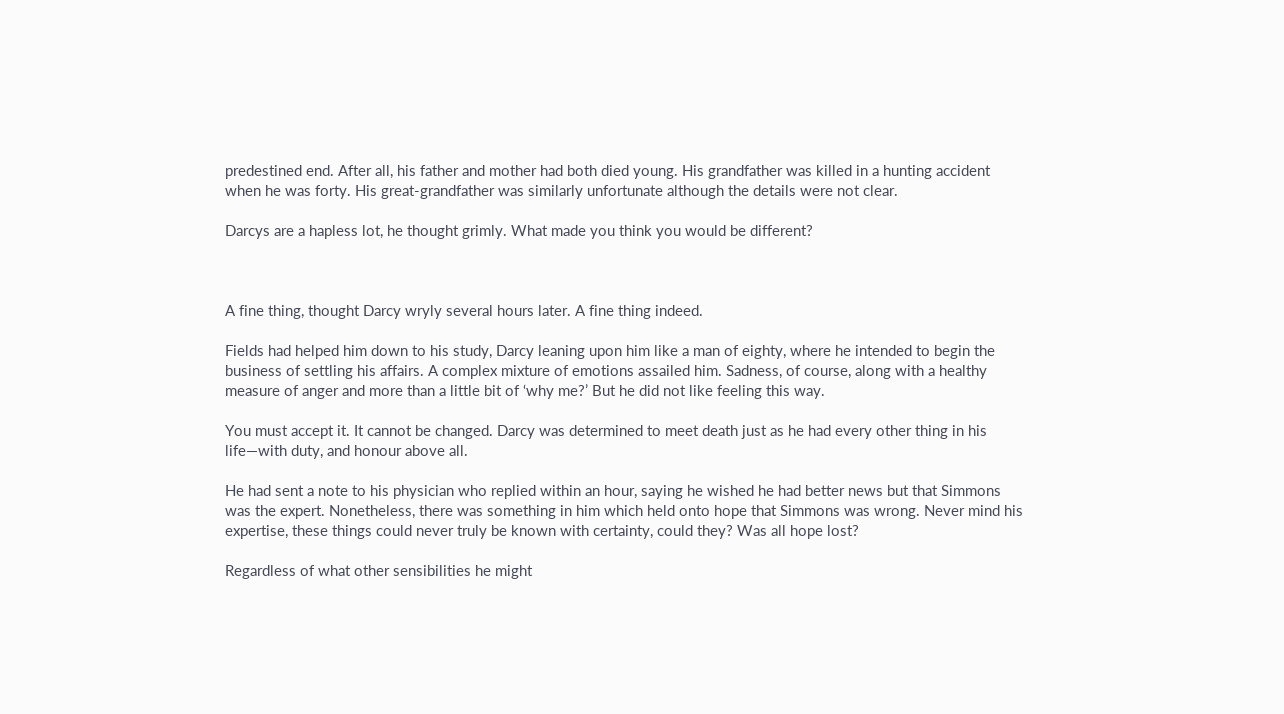predestined end. After all, his father and mother had both died young. His grandfather was killed in a hunting accident when he was forty. His great-grandfather was similarly unfortunate although the details were not clear.

Darcys are a hapless lot, he thought grimly. What made you think you would be different?



A fine thing, thought Darcy wryly several hours later. A fine thing indeed.

Fields had helped him down to his study, Darcy leaning upon him like a man of eighty, where he intended to begin the business of settling his affairs. A complex mixture of emotions assailed him. Sadness, of course, along with a healthy measure of anger and more than a little bit of ‘why me?’ But he did not like feeling this way.

You must accept it. It cannot be changed. Darcy was determined to meet death just as he had every other thing in his life—with duty, and honour above all.

He had sent a note to his physician who replied within an hour, saying he wished he had better news but that Simmons was the expert. Nonetheless, there was something in him which held onto hope that Simmons was wrong. Never mind his expertise, these things could never truly be known with certainty, could they? Was all hope lost?

Regardless of what other sensibilities he might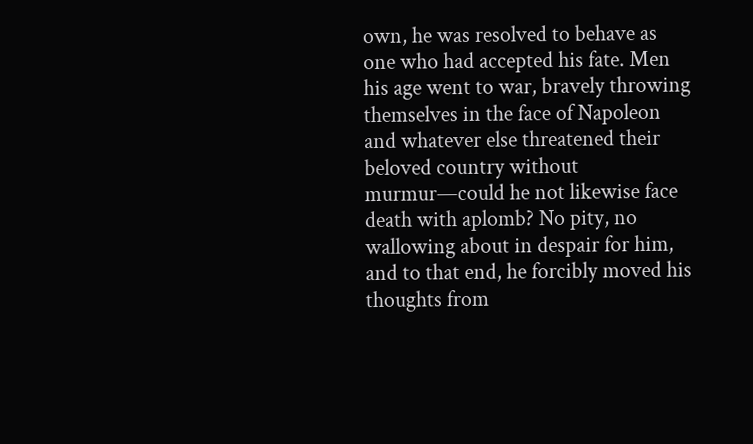own, he was resolved to behave as one who had accepted his fate. Men his age went to war, bravely throwing themselves in the face of Napoleon and whatever else threatened their beloved country without murmur—could he not likewise face death with aplomb? No pity, no wallowing about in despair for him, and to that end, he forcibly moved his thoughts from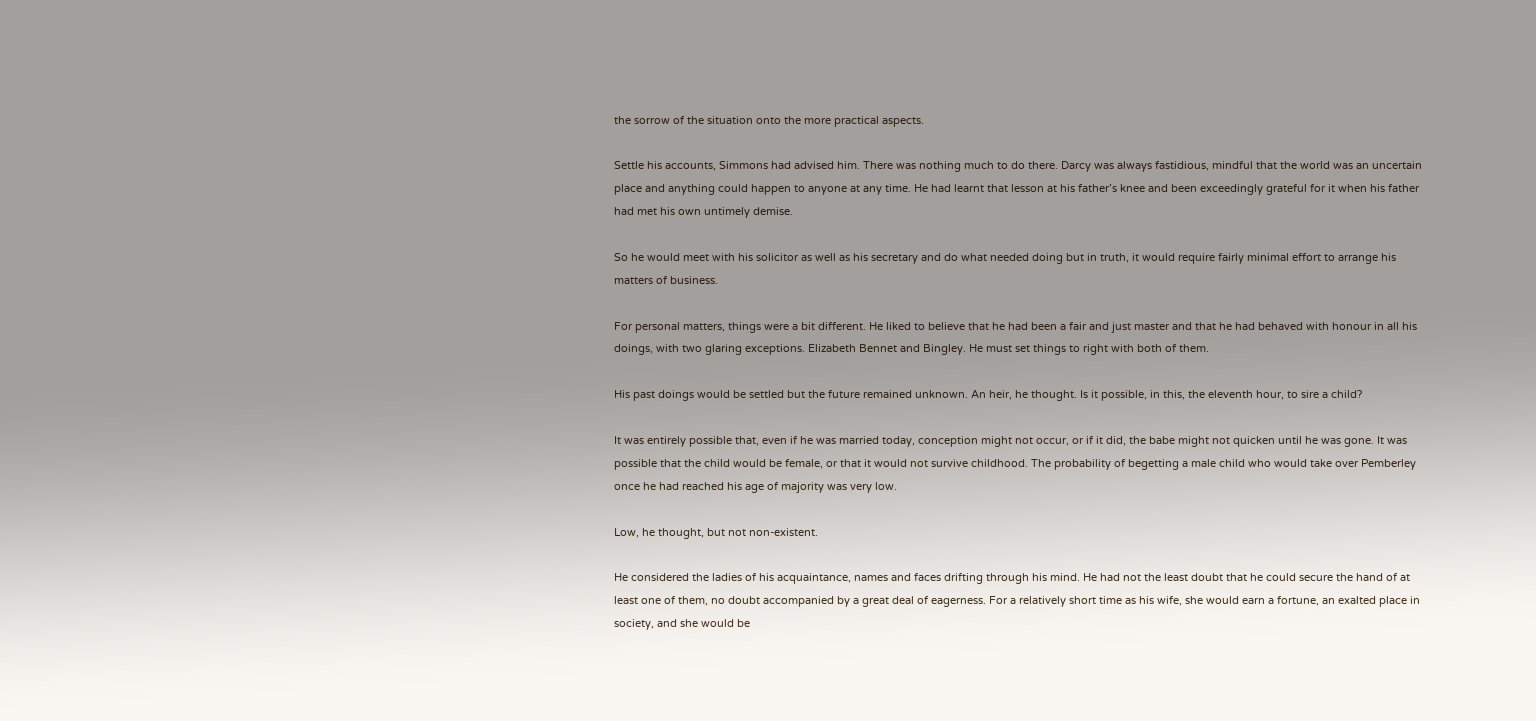the sorrow of the situation onto the more practical aspects.

Settle his accounts, Simmons had advised him. There was nothing much to do there. Darcy was always fastidious, mindful that the world was an uncertain place and anything could happen to anyone at any time. He had learnt that lesson at his father’s knee and been exceedingly grateful for it when his father had met his own untimely demise.

So he would meet with his solicitor as well as his secretary and do what needed doing but in truth, it would require fairly minimal effort to arrange his matters of business.

For personal matters, things were a bit different. He liked to believe that he had been a fair and just master and that he had behaved with honour in all his doings, with two glaring exceptions. Elizabeth Bennet and Bingley. He must set things to right with both of them.

His past doings would be settled but the future remained unknown. An heir, he thought. Is it possible, in this, the eleventh hour, to sire a child?

It was entirely possible that, even if he was married today, conception might not occur, or if it did, the babe might not quicken until he was gone. It was possible that the child would be female, or that it would not survive childhood. The probability of begetting a male child who would take over Pemberley once he had reached his age of majority was very low.

Low, he thought, but not non-existent.

He considered the ladies of his acquaintance, names and faces drifting through his mind. He had not the least doubt that he could secure the hand of at least one of them, no doubt accompanied by a great deal of eagerness. For a relatively short time as his wife, she would earn a fortune, an exalted place in society, and she would be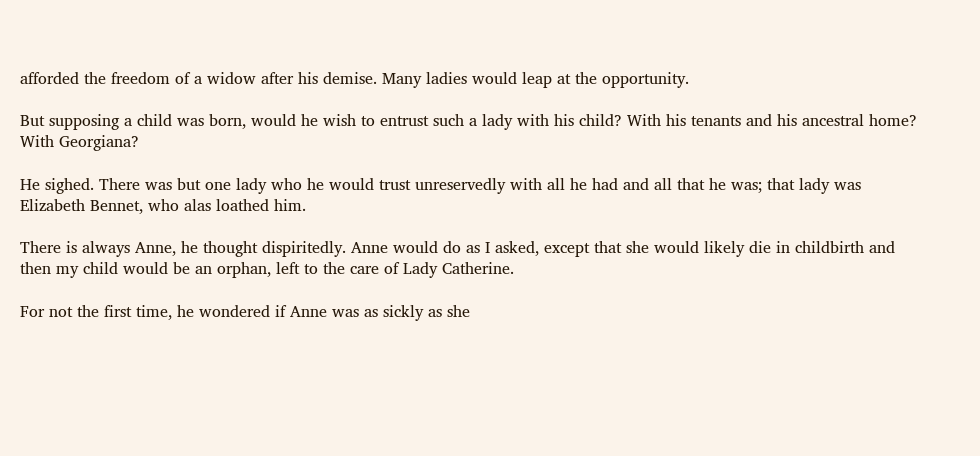afforded the freedom of a widow after his demise. Many ladies would leap at the opportunity.

But supposing a child was born, would he wish to entrust such a lady with his child? With his tenants and his ancestral home? With Georgiana?

He sighed. There was but one lady who he would trust unreservedly with all he had and all that he was; that lady was Elizabeth Bennet, who alas loathed him.

There is always Anne, he thought dispiritedly. Anne would do as I asked, except that she would likely die in childbirth and then my child would be an orphan, left to the care of Lady Catherine.

For not the first time, he wondered if Anne was as sickly as she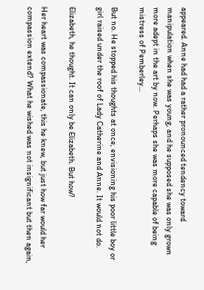appeared. Anne had had a rather pronounced tendency toward manipulation when she was young, and he supposed she was only grown more adept in the art by now. Perhaps she was more capable of being mistress of Pemberley…

But no. He stopped his thoughts at once, envisioning his poor little boy or girl raised under the roof of Lady Catherine and Anne. It would not do.

Elizabeth, he thought. It can only be Elizabeth. But how?

Her heart was compassionate, this he knew, but just how far would her compassion extend? What he wished was not insignificant but then again,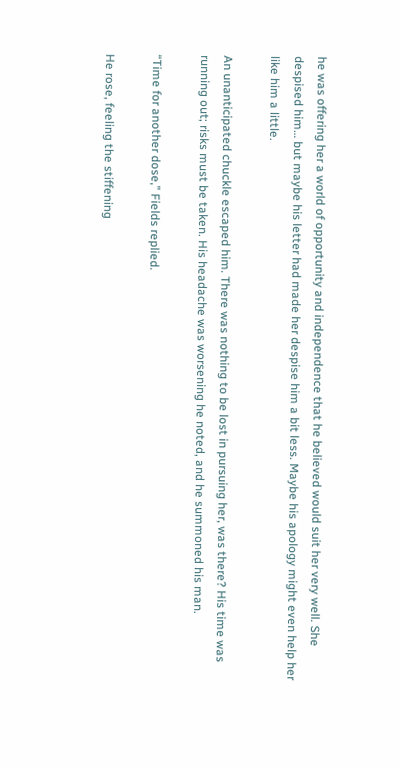he was offering her a world of opportunity and independence that he believed would suit her very well. She despised him… but maybe his letter had made her despise him a bit less. Maybe his apology might even help her like him a little.

An unanticipated chuckle escaped him. There was nothing to be lost in pursuing her, was there? His time was running out; risks must be taken. His headache was worsening he noted, and he summoned his man.

“Time for another dose,” Fields replied.

He rose, feeling the stiffening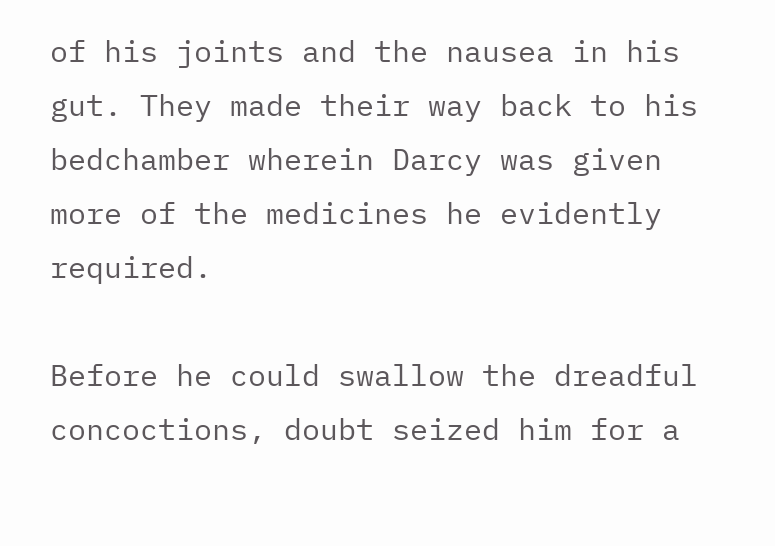of his joints and the nausea in his gut. They made their way back to his bedchamber wherein Darcy was given more of the medicines he evidently required.

Before he could swallow the dreadful concoctions, doubt seized him for a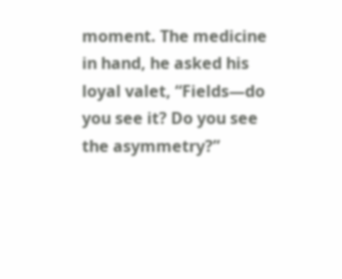moment. The medicine in hand, he asked his loyal valet, “Fields—do you see it? Do you see the asymmetry?”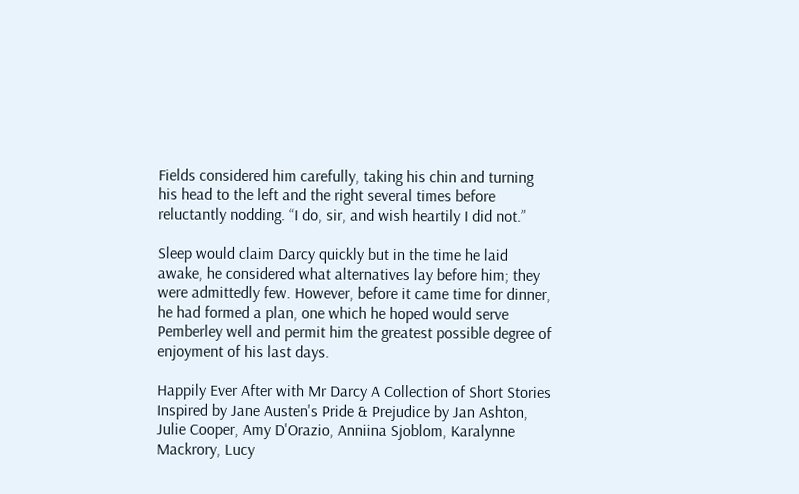Fields considered him carefully, taking his chin and turning his head to the left and the right several times before reluctantly nodding. “I do, sir, and wish heartily I did not.”

Sleep would claim Darcy quickly but in the time he laid awake, he considered what alternatives lay before him; they were admittedly few. However, before it came time for dinner, he had formed a plan, one which he hoped would serve Pemberley well and permit him the greatest possible degree of enjoyment of his last days.

Happily Ever After with Mr Darcy A Collection of Short Stories Inspired by Jane Austen's Pride & Prejudice by Jan Ashton, Julie Cooper, Amy D'Orazio, Anniina Sjoblom, Karalynne Mackrory, Lucy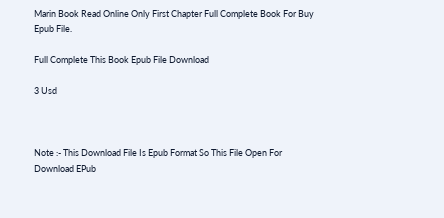Marin Book Read Online Only First Chapter Full Complete Book For Buy Epub File.

Full Complete This Book Epub File Download

3 Usd



Note :- This Download File Is Epub Format So This File Open For Download EPub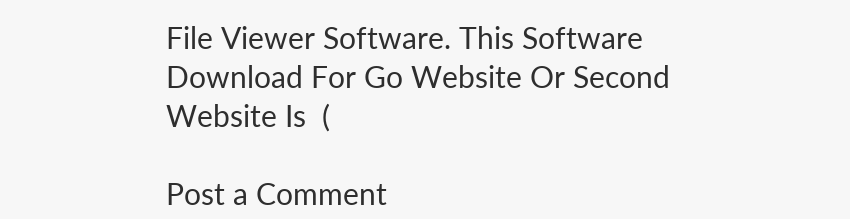File Viewer Software. This Software Download For Go Website Or Second Website Is  (

Post a Comment